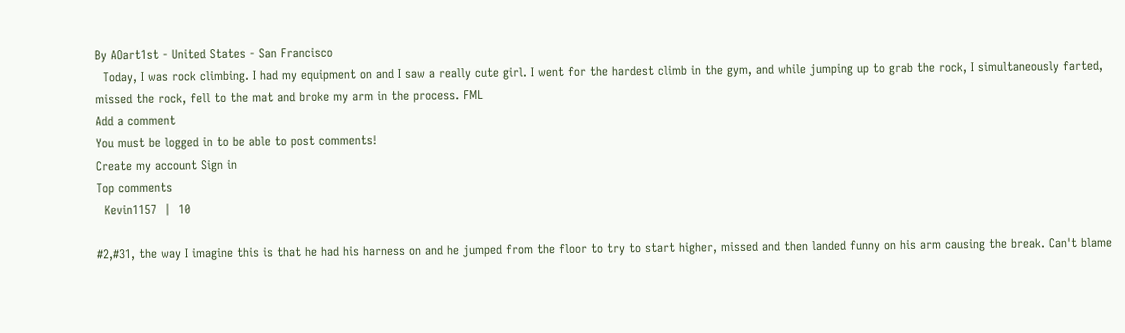By AOart1st - United States - San Francisco
  Today, I was rock climbing. I had my equipment on and I saw a really cute girl. I went for the hardest climb in the gym, and while jumping up to grab the rock, I simultaneously farted, missed the rock, fell to the mat and broke my arm in the process. FML
Add a comment
You must be logged in to be able to post comments!
Create my account Sign in
Top comments
  Kevin1157  |  10

#2,#31, the way I imagine this is that he had his harness on and he jumped from the floor to try to start higher, missed and then landed funny on his arm causing the break. Can't blame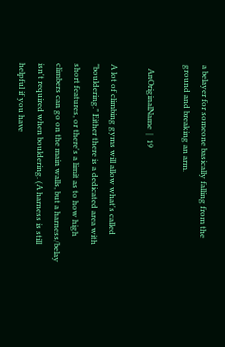a belayer for someone basically falling from the ground and breaking an arm.

  AnOriginalName  |  19

A lot of climbing gyms will allow what's called "bouldering." Either there is a dedicated area with short features, or there's a limit as to how high climbers can go on the main walls, but a harness/belay isn't required when bouldering. (A harness is still helpful if you have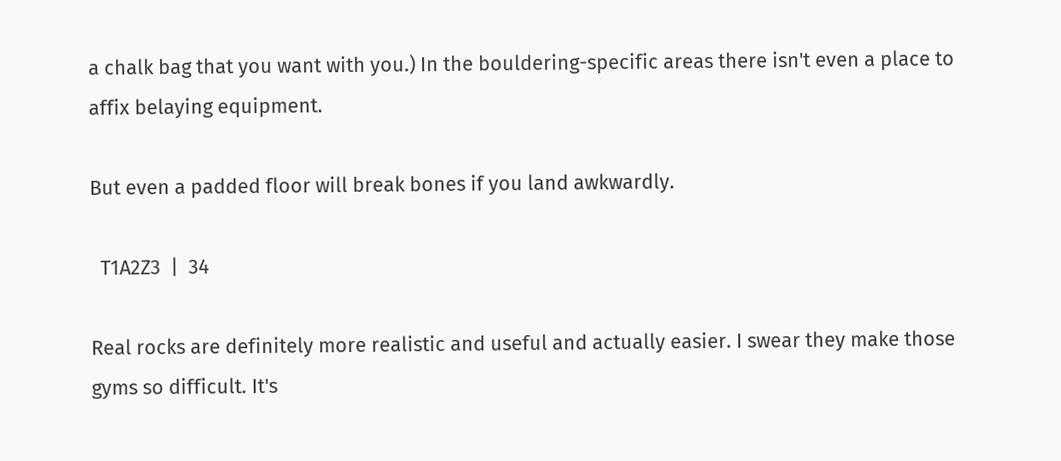a chalk bag that you want with you.) In the bouldering-specific areas there isn't even a place to affix belaying equipment.

But even a padded floor will break bones if you land awkwardly.

  T1A2Z3  |  34

Real rocks are definitely more realistic and useful and actually easier. I swear they make those gyms so difficult. It's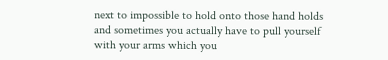next to impossible to hold onto those hand holds and sometimes you actually have to pull yourself with your arms which you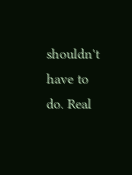shouldn't have to do. Real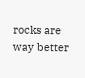rocks are way better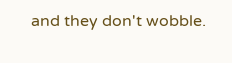and they don't wobble.